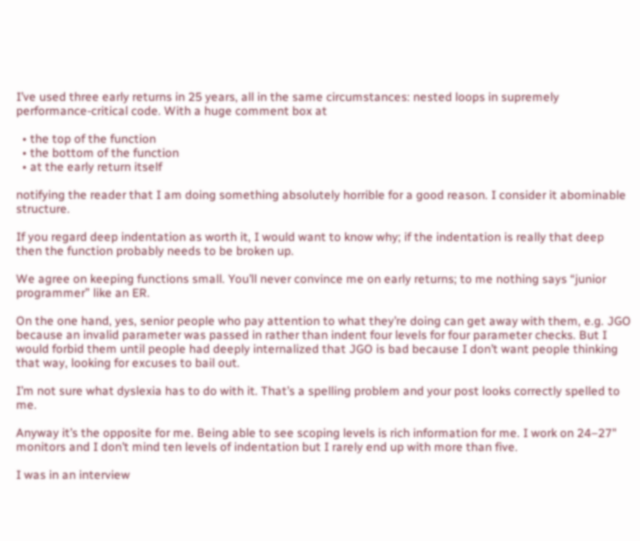I’ve used three early returns in 25 years, all in the same circumstances: nested loops in supremely performance-critical code. With a huge comment box at

  • the top of the function
  • the bottom of the function
  • at the early return itself

notifying the reader that I am doing something absolutely horrible for a good reason. I consider it abominable structure.

If you regard deep indentation as worth it, I would want to know why; if the indentation is really that deep then the function probably needs to be broken up.

We agree on keeping functions small. You’ll never convince me on early returns; to me nothing says “junior programmer” like an ER.

On the one hand, yes, senior people who pay attention to what they’re doing can get away with them, e.g. JGO because an invalid parameter was passed in rather than indent four levels for four parameter checks. But I would forbid them until people had deeply internalized that JGO is bad because I don’t want people thinking that way, looking for excuses to bail out.

I’m not sure what dyslexia has to do with it. That’s a spelling problem and your post looks correctly spelled to me.

Anyway it’s the opposite for me. Being able to see scoping levels is rich information for me. I work on 24–27" monitors and I don’t mind ten levels of indentation but I rarely end up with more than five.

I was in an interview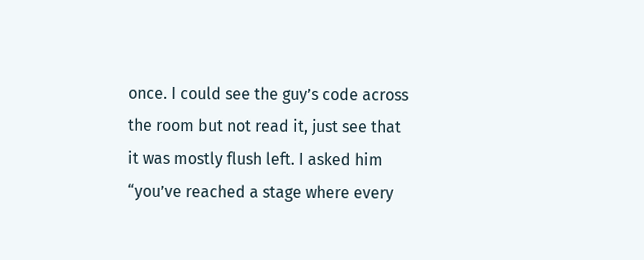once. I could see the guy’s code across the room but not read it, just see that it was mostly flush left. I asked him “you’ve reached a stage where every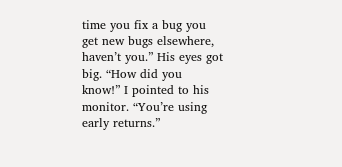time you fix a bug you get new bugs elsewhere, haven’t you.” His eyes got big. “How did you know!” I pointed to his monitor. “You’re using early returns.”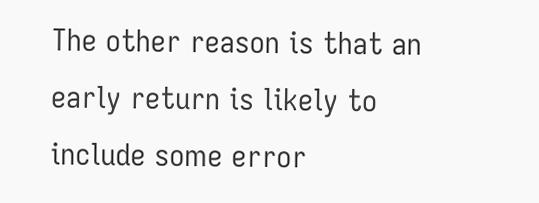The other reason is that an early return is likely to include some error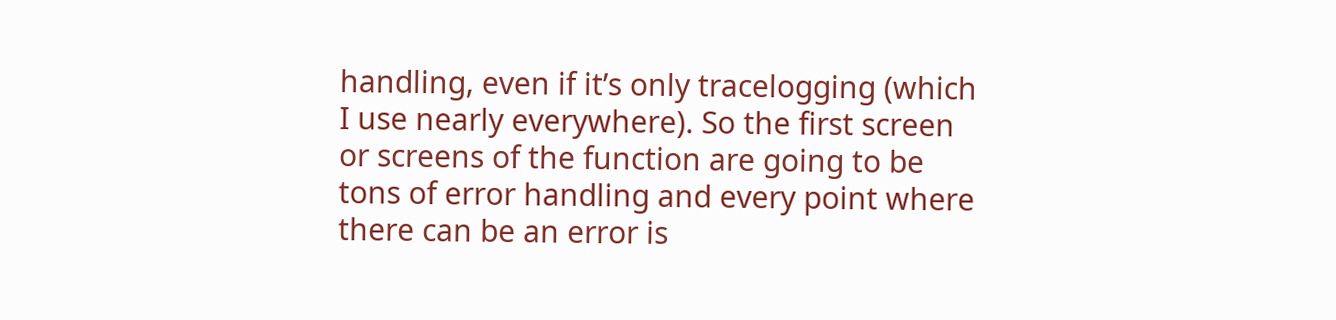handling, even if it’s only tracelogging (which I use nearly everywhere). So the first screen or screens of the function are going to be tons of error handling and every point where there can be an error is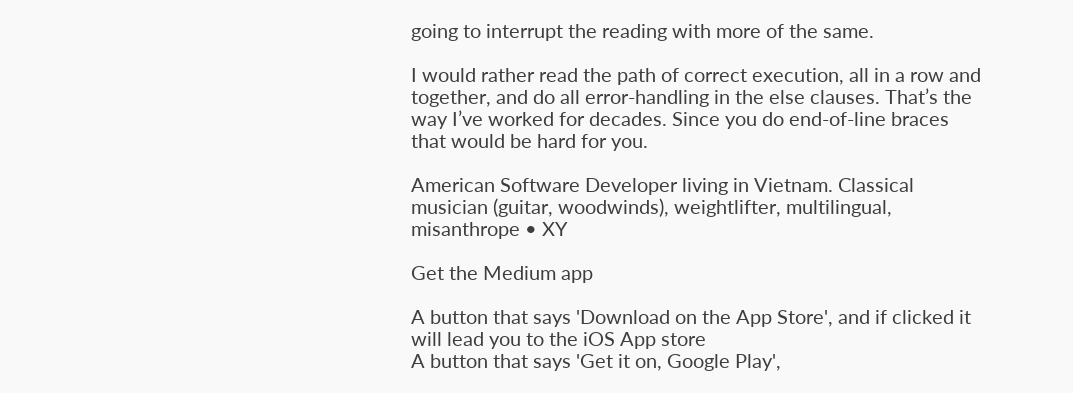going to interrupt the reading with more of the same.

I would rather read the path of correct execution, all in a row and together, and do all error-handling in the else clauses. That’s the way I’ve worked for decades. Since you do end-of-line braces that would be hard for you.

American Software Developer living in Vietnam. Classical musician (guitar, woodwinds), weightlifter, multilingual, misanthrope • XY

Get the Medium app

A button that says 'Download on the App Store', and if clicked it will lead you to the iOS App store
A button that says 'Get it on, Google Play',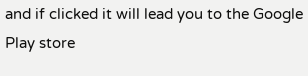and if clicked it will lead you to the Google Play store